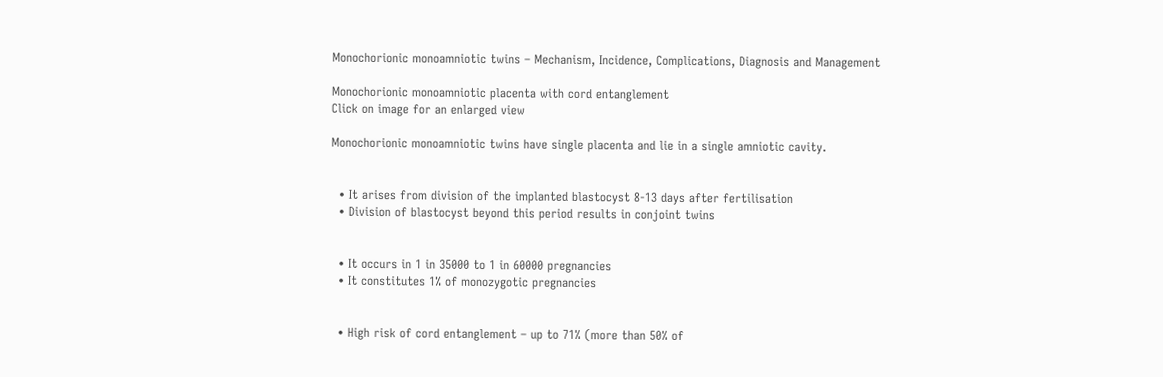Monochorionic monoamniotic twins – Mechanism, Incidence, Complications, Diagnosis and Management

Monochorionic monoamniotic placenta with cord entanglement
Click on image for an enlarged view

Monochorionic monoamniotic twins have single placenta and lie in a single amniotic cavity.


  • It arises from division of the implanted blastocyst 8-13 days after fertilisation
  • Division of blastocyst beyond this period results in conjoint twins


  • It occurs in 1 in 35000 to 1 in 60000 pregnancies
  • It constitutes 1% of monozygotic pregnancies


  • High risk of cord entanglement – up to 71% (more than 50% of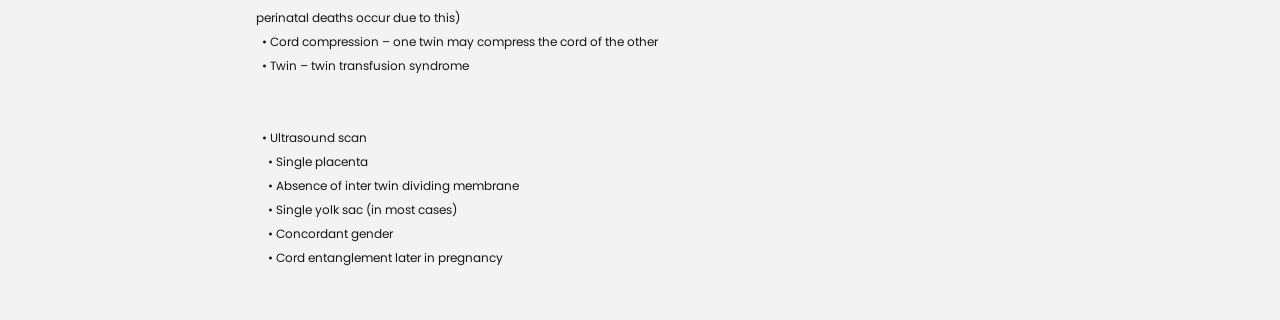perinatal deaths occur due to this)
  • Cord compression – one twin may compress the cord of the other
  • Twin – twin transfusion syndrome


  • Ultrasound scan
    • Single placenta
    • Absence of inter twin dividing membrane
    • Single yolk sac (in most cases)
    • Concordant gender
    • Cord entanglement later in pregnancy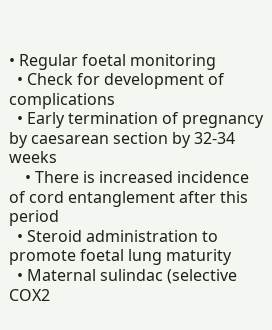• Regular foetal monitoring
  • Check for development of complications
  • Early termination of pregnancy by caesarean section by 32-34 weeks
    • There is increased incidence of cord entanglement after this period
  • Steroid administration to promote foetal lung maturity
  • Maternal sulindac (selective COX2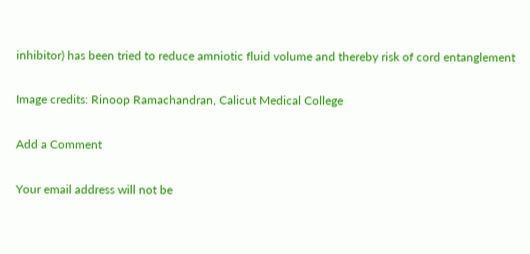inhibitor) has been tried to reduce amniotic fluid volume and thereby risk of cord entanglement

Image credits: Rinoop Ramachandran, Calicut Medical College

Add a Comment

Your email address will not be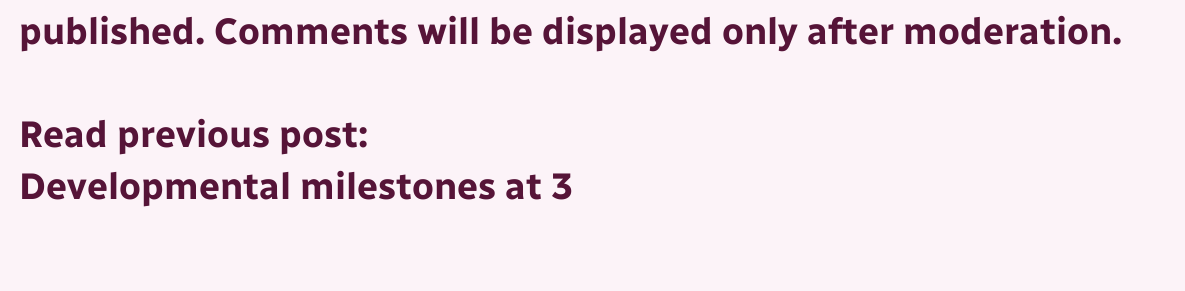published. Comments will be displayed only after moderation.

Read previous post:
Developmental milestones at 3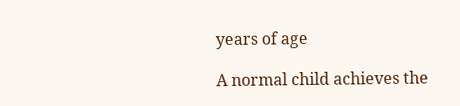years of age

A normal child achieves the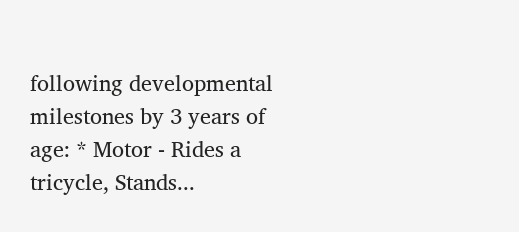following developmental milestones by 3 years of age: * Motor - Rides a tricycle, Stands...